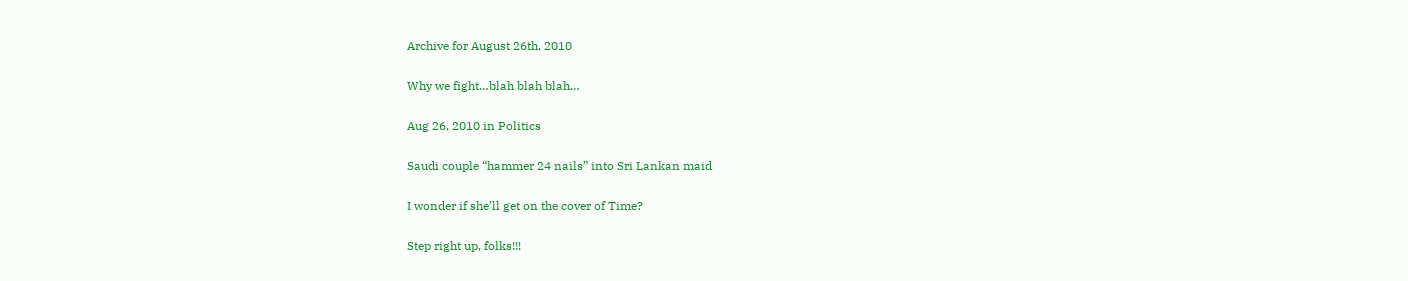Archive for August 26th, 2010

Why we fight…blah blah blah…

Aug 26, 2010 in Politics

Saudi couple “hammer 24 nails” into Sri Lankan maid

I wonder if she’ll get on the cover of Time?

Step right up, folks!!!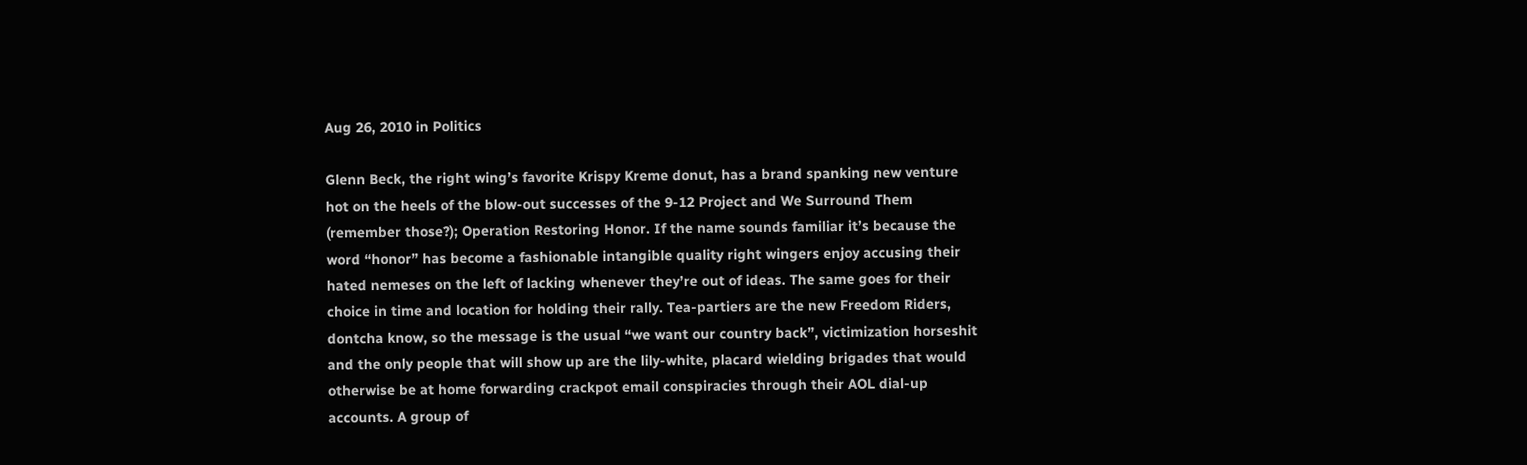Aug 26, 2010 in Politics

Glenn Beck, the right wing’s favorite Krispy Kreme donut, has a brand spanking new venture hot on the heels of the blow-out successes of the 9-12 Project and We Surround Them (remember those?); Operation Restoring Honor. If the name sounds familiar it’s because the word “honor” has become a fashionable intangible quality right wingers enjoy accusing their hated nemeses on the left of lacking whenever they’re out of ideas. The same goes for their choice in time and location for holding their rally. Tea-partiers are the new Freedom Riders, dontcha know, so the message is the usual “we want our country back”, victimization horseshit and the only people that will show up are the lily-white, placard wielding brigades that would otherwise be at home forwarding crackpot email conspiracies through their AOL dial-up accounts. A group of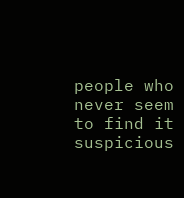people who never seem to find it suspicious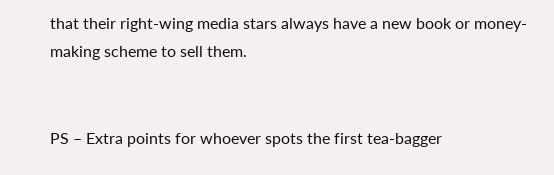that their right-wing media stars always have a new book or money-making scheme to sell them.


PS – Extra points for whoever spots the first tea-bagger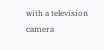with a television camera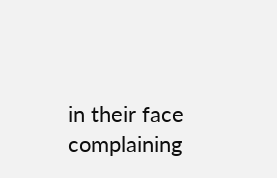in their face complaining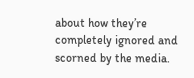about how they’re completely ignored and scorned by the media.